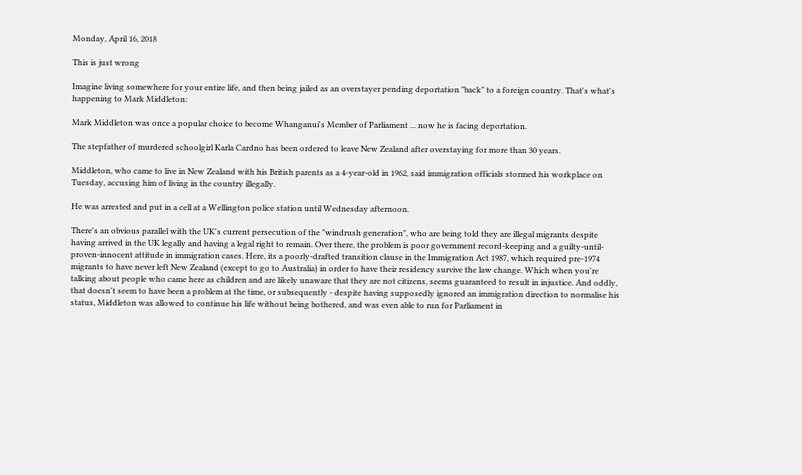Monday, April 16, 2018

This is just wrong

Imagine living somewhere for your entire life, and then being jailed as an overstayer pending deportation "back" to a foreign country. That's what's happening to Mark Middleton:

Mark Middleton was once a popular choice to become Whanganui's Member of Parliament ... now he is facing deportation.

The stepfather of murdered schoolgirl Karla Cardno has been ordered to leave New Zealand after overstaying for more than 30 years.

Middleton, who came to live in New Zealand with his British parents as a 4-year-old in 1962, said immigration officials stormed his workplace on Tuesday, accusing him of living in the country illegally.

He was arrested and put in a cell at a Wellington police station until Wednesday afternoon.

There's an obvious parallel with the UK's current persecution of the "windrush generation", who are being told they are illegal migrants despite having arrived in the UK legally and having a legal right to remain. Over there, the problem is poor government record-keeping and a guilty-until-proven-innocent attitude in immigration cases. Here, its a poorly-drafted transition clause in the Immigration Act 1987, which required pre-1974 migrants to have never left New Zealand (except to go to Australia) in order to have their residency survive the law change. Which when you're talking about people who came here as children and are likely unaware that they are not citizens, seems guaranteed to result in injustice. And oddly, that doesn't seem to have been a problem at the time, or subsequently - despite having supposedly ignored an immigration direction to normalise his status, Middleton was allowed to continue his life without being bothered, and was even able to run for Parliament in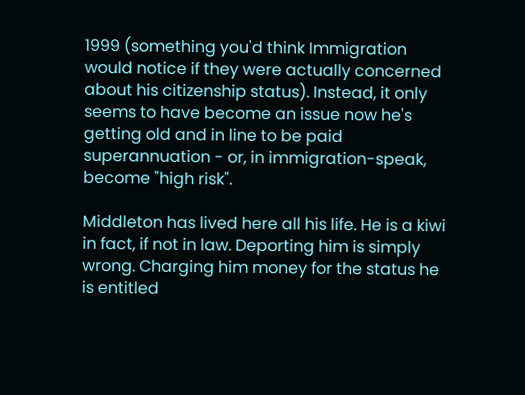1999 (something you'd think Immigration would notice if they were actually concerned about his citizenship status). Instead, it only seems to have become an issue now he's getting old and in line to be paid superannuation - or, in immigration-speak, become "high risk".

Middleton has lived here all his life. He is a kiwi in fact, if not in law. Deporting him is simply wrong. Charging him money for the status he is entitled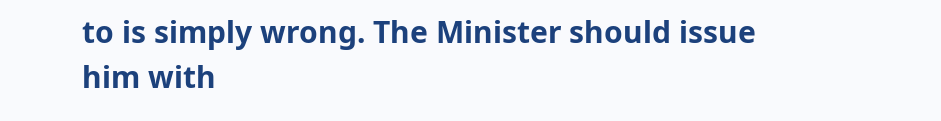to is simply wrong. The Minister should issue him with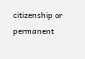citizenship or permanent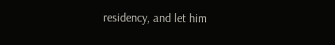residency, and let him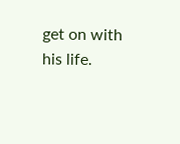get on with his life.